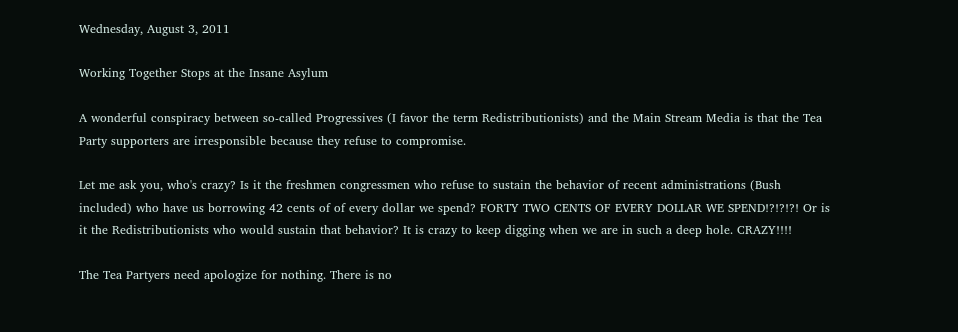Wednesday, August 3, 2011

Working Together Stops at the Insane Asylum

A wonderful conspiracy between so-called Progressives (I favor the term Redistributionists) and the Main Stream Media is that the Tea Party supporters are irresponsible because they refuse to compromise.

Let me ask you, who's crazy? Is it the freshmen congressmen who refuse to sustain the behavior of recent administrations (Bush included) who have us borrowing 42 cents of of every dollar we spend? FORTY TWO CENTS OF EVERY DOLLAR WE SPEND!?!?!?! Or is it the Redistributionists who would sustain that behavior? It is crazy to keep digging when we are in such a deep hole. CRAZY!!!!

The Tea Partyers need apologize for nothing. There is no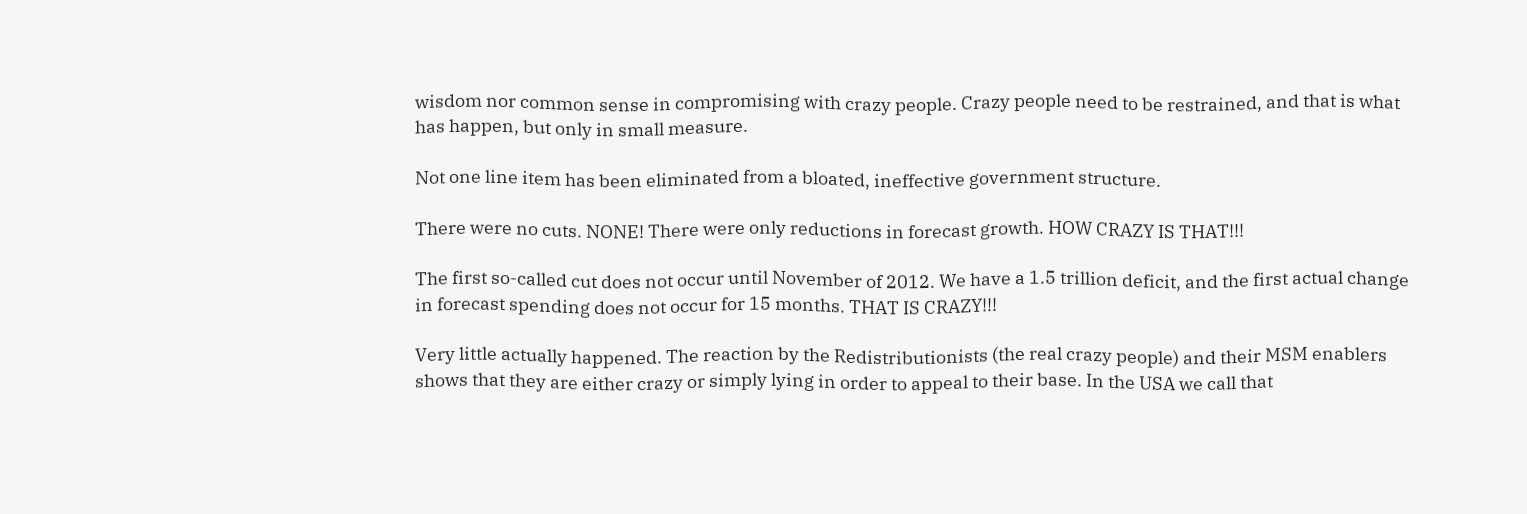wisdom nor common sense in compromising with crazy people. Crazy people need to be restrained, and that is what has happen, but only in small measure.

Not one line item has been eliminated from a bloated, ineffective government structure.

There were no cuts. NONE! There were only reductions in forecast growth. HOW CRAZY IS THAT!!!

The first so-called cut does not occur until November of 2012. We have a 1.5 trillion deficit, and the first actual change in forecast spending does not occur for 15 months. THAT IS CRAZY!!!

Very little actually happened. The reaction by the Redistributionists (the real crazy people) and their MSM enablers shows that they are either crazy or simply lying in order to appeal to their base. In the USA we call that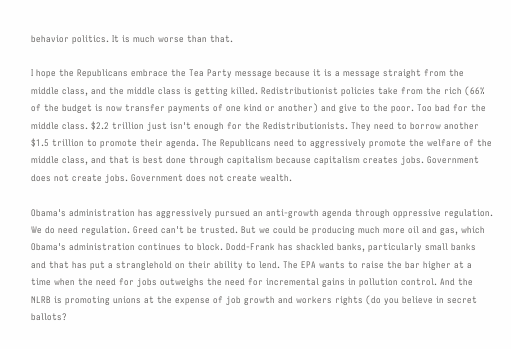behavior politics. It is much worse than that.

I hope the Republicans embrace the Tea Party message because it is a message straight from the middle class, and the middle class is getting killed. Redistributionist policies take from the rich (66% of the budget is now transfer payments of one kind or another) and give to the poor. Too bad for the middle class. $2.2 trillion just isn't enough for the Redistributionists. They need to borrow another $1.5 trillion to promote their agenda. The Republicans need to aggressively promote the welfare of the middle class, and that is best done through capitalism because capitalism creates jobs. Government does not create jobs. Government does not create wealth.

Obama's administration has aggressively pursued an anti-growth agenda through oppressive regulation. We do need regulation. Greed can't be trusted. But we could be producing much more oil and gas, which Obama's administration continues to block. Dodd-Frank has shackled banks, particularly small banks and that has put a stranglehold on their ability to lend. The EPA wants to raise the bar higher at a time when the need for jobs outweighs the need for incremental gains in pollution control. And the NLRB is promoting unions at the expense of job growth and workers rights (do you believe in secret ballots?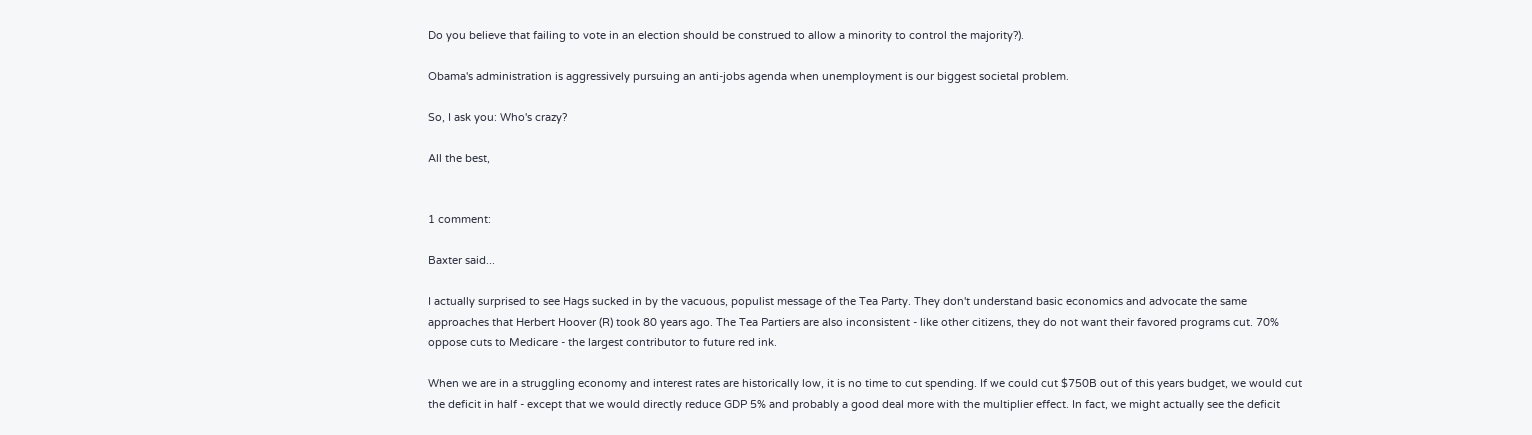Do you believe that failing to vote in an election should be construed to allow a minority to control the majority?).

Obama's administration is aggressively pursuing an anti-jobs agenda when unemployment is our biggest societal problem.

So, I ask you: Who's crazy?

All the best,


1 comment:

Baxter said...

I actually surprised to see Hags sucked in by the vacuous, populist message of the Tea Party. They don't understand basic economics and advocate the same approaches that Herbert Hoover (R) took 80 years ago. The Tea Partiers are also inconsistent - like other citizens, they do not want their favored programs cut. 70% oppose cuts to Medicare - the largest contributor to future red ink.

When we are in a struggling economy and interest rates are historically low, it is no time to cut spending. If we could cut $750B out of this years budget, we would cut the deficit in half - except that we would directly reduce GDP 5% and probably a good deal more with the multiplier effect. In fact, we might actually see the deficit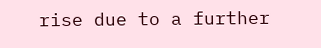rise due to a further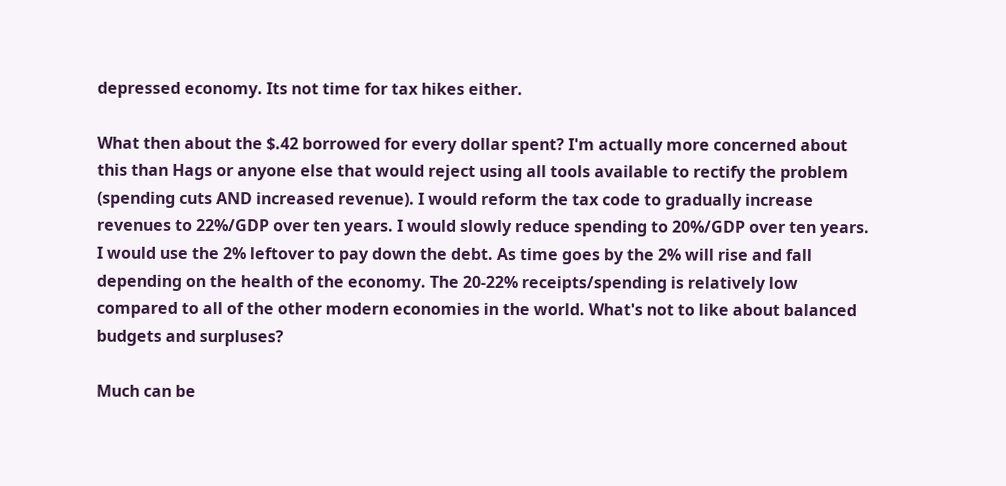depressed economy. Its not time for tax hikes either.

What then about the $.42 borrowed for every dollar spent? I'm actually more concerned about this than Hags or anyone else that would reject using all tools available to rectify the problem (spending cuts AND increased revenue). I would reform the tax code to gradually increase revenues to 22%/GDP over ten years. I would slowly reduce spending to 20%/GDP over ten years. I would use the 2% leftover to pay down the debt. As time goes by the 2% will rise and fall depending on the health of the economy. The 20-22% receipts/spending is relatively low compared to all of the other modern economies in the world. What's not to like about balanced budgets and surpluses?

Much can be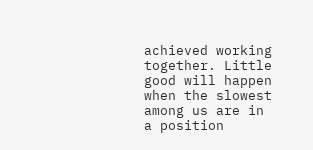achieved working together. Little good will happen when the slowest among us are in a position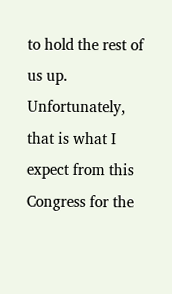to hold the rest of us up. Unfortunately, that is what I expect from this Congress for the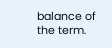balance of the term.